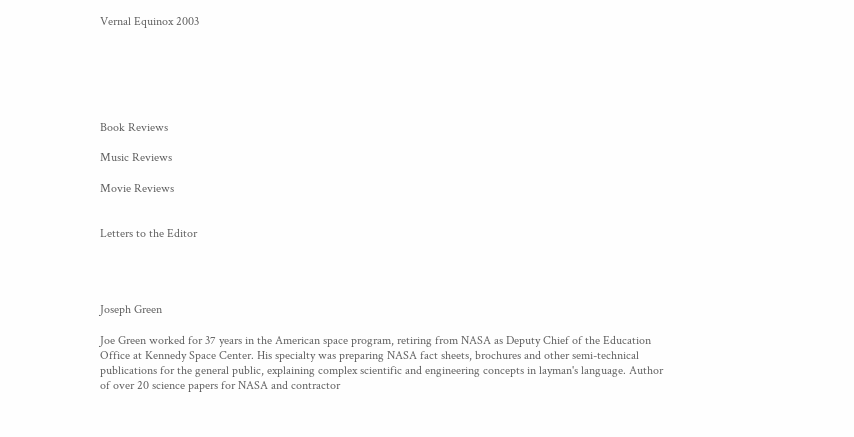Vernal Equinox 2003






Book Reviews

Music Reviews

Movie Reviews


Letters to the Editor




Joseph Green

Joe Green worked for 37 years in the American space program, retiring from NASA as Deputy Chief of the Education Office at Kennedy Space Center. His specialty was preparing NASA fact sheets, brochures and other semi-technical publications for the general public, explaining complex scientific and engineering concepts in layman's language. Author of over 20 science papers for NASA and contractor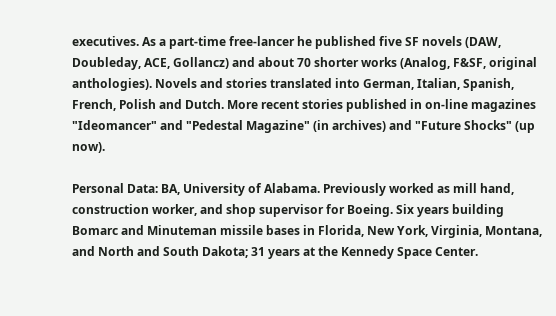executives. As a part-time free-lancer he published five SF novels (DAW, Doubleday, ACE, Gollancz) and about 70 shorter works (Analog, F&SF, original anthologies). Novels and stories translated into German, Italian, Spanish, French, Polish and Dutch. More recent stories published in on-line magazines "Ideomancer" and "Pedestal Magazine" (in archives) and "Future Shocks" (up now).

Personal Data: BA, University of Alabama. Previously worked as mill hand, construction worker, and shop supervisor for Boeing. Six years building Bomarc and Minuteman missile bases in Florida, New York, Virginia, Montana, and North and South Dakota; 31 years at the Kennedy Space Center.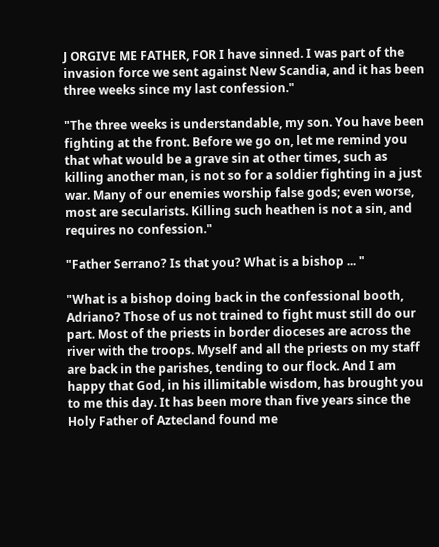J ORGIVE ME FATHER, FOR I have sinned. I was part of the invasion force we sent against New Scandia, and it has been three weeks since my last confession."

"The three weeks is understandable, my son. You have been fighting at the front. Before we go on, let me remind you that what would be a grave sin at other times, such as killing another man, is not so for a soldier fighting in a just war. Many of our enemies worship false gods; even worse, most are secularists. Killing such heathen is not a sin, and requires no confession."

"Father Serrano? Is that you? What is a bishop ... "

"What is a bishop doing back in the confessional booth, Adriano? Those of us not trained to fight must still do our part. Most of the priests in border dioceses are across the river with the troops. Myself and all the priests on my staff are back in the parishes, tending to our flock. And I am happy that God, in his illimitable wisdom, has brought you to me this day. It has been more than five years since the Holy Father of Aztecland found me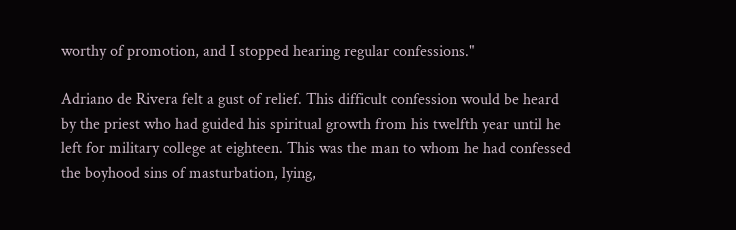worthy of promotion, and I stopped hearing regular confessions."

Adriano de Rivera felt a gust of relief. This difficult confession would be heard by the priest who had guided his spiritual growth from his twelfth year until he left for military college at eighteen. This was the man to whom he had confessed the boyhood sins of masturbation, lying,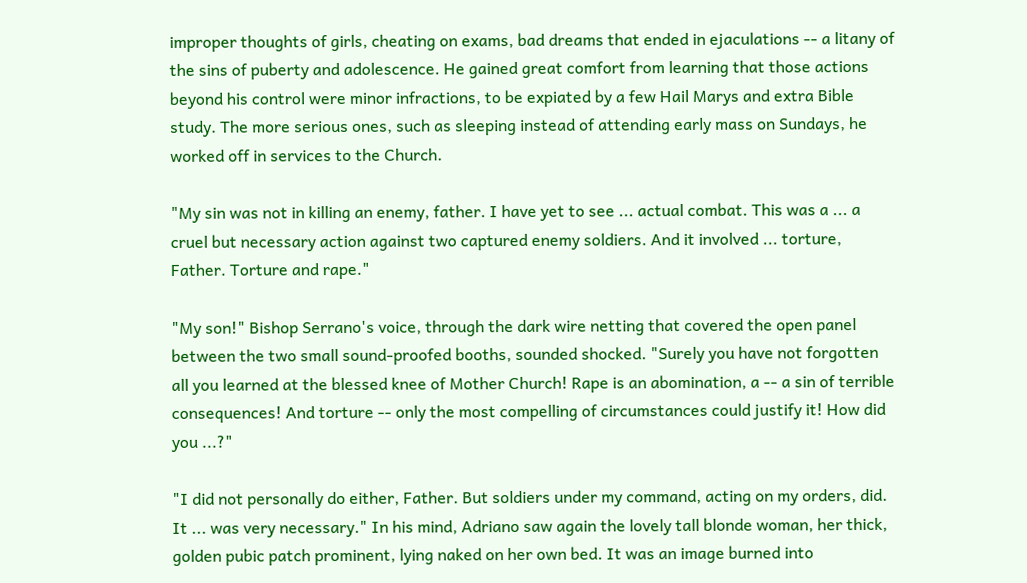improper thoughts of girls, cheating on exams, bad dreams that ended in ejaculations -- a litany of the sins of puberty and adolescence. He gained great comfort from learning that those actions beyond his control were minor infractions, to be expiated by a few Hail Marys and extra Bible study. The more serious ones, such as sleeping instead of attending early mass on Sundays, he worked off in services to the Church.

"My sin was not in killing an enemy, father. I have yet to see ... actual combat. This was a ... a cruel but necessary action against two captured enemy soldiers. And it involved ... torture, Father. Torture and rape."

"My son!" Bishop Serrano's voice, through the dark wire netting that covered the open panel between the two small sound-proofed booths, sounded shocked. "Surely you have not forgotten all you learned at the blessed knee of Mother Church! Rape is an abomination, a -- a sin of terrible consequences! And torture -- only the most compelling of circumstances could justify it! How did you ...?"

"I did not personally do either, Father. But soldiers under my command, acting on my orders, did. It ... was very necessary." In his mind, Adriano saw again the lovely tall blonde woman, her thick, golden pubic patch prominent, lying naked on her own bed. It was an image burned into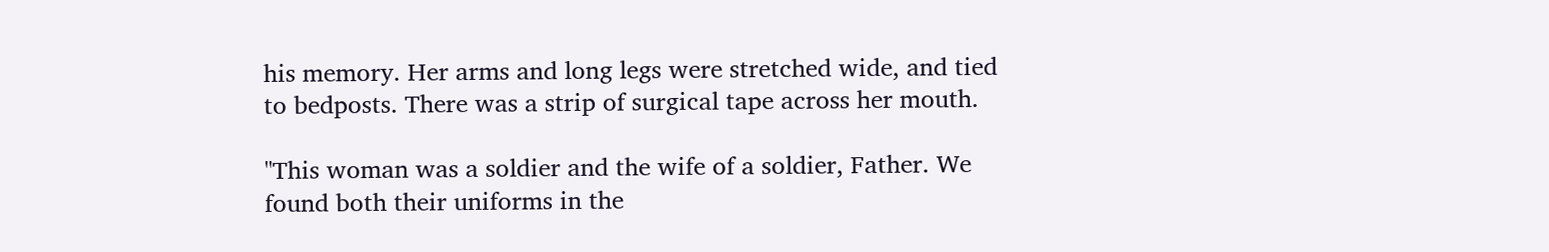his memory. Her arms and long legs were stretched wide, and tied to bedposts. There was a strip of surgical tape across her mouth.

"This woman was a soldier and the wife of a soldier, Father. We found both their uniforms in the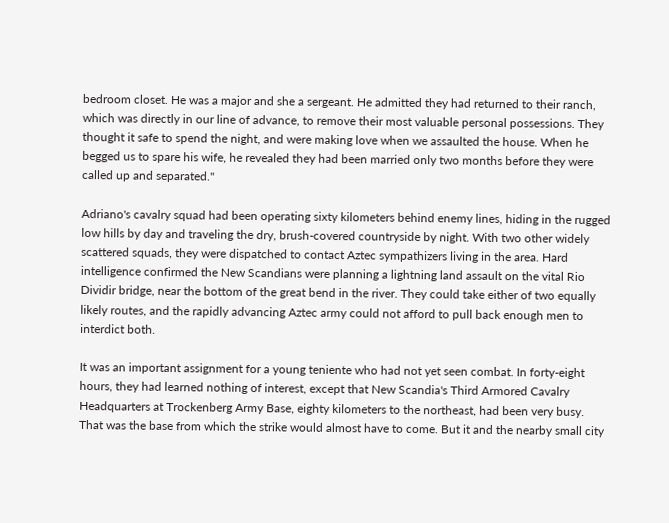bedroom closet. He was a major and she a sergeant. He admitted they had returned to their ranch, which was directly in our line of advance, to remove their most valuable personal possessions. They thought it safe to spend the night, and were making love when we assaulted the house. When he begged us to spare his wife, he revealed they had been married only two months before they were called up and separated."

Adriano's cavalry squad had been operating sixty kilometers behind enemy lines, hiding in the rugged low hills by day and traveling the dry, brush-covered countryside by night. With two other widely scattered squads, they were dispatched to contact Aztec sympathizers living in the area. Hard intelligence confirmed the New Scandians were planning a lightning land assault on the vital Rio Dividir bridge, near the bottom of the great bend in the river. They could take either of two equally likely routes, and the rapidly advancing Aztec army could not afford to pull back enough men to interdict both.

It was an important assignment for a young teniente who had not yet seen combat. In forty-eight hours, they had learned nothing of interest, except that New Scandia's Third Armored Cavalry Headquarters at Trockenberg Army Base, eighty kilometers to the northeast, had been very busy. That was the base from which the strike would almost have to come. But it and the nearby small city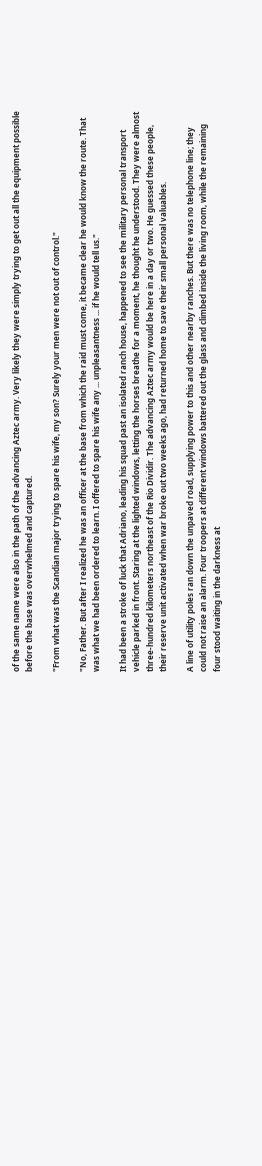of the same name were also in the path of the advancing Aztec army. Very likely they were simply trying to get out all the equipment possible before the base was overwhelmed and captured.

"From what was the Scandian major trying to spare his wife, my son? Surely your men were not out of control."

"No, Father. But after I realized he was an officer at the base from which the raid must come, it became clear he would know the route. That was what we had been ordered to learn. I offered to spare his wife any ... unpleasantness ... if he would tell us."

It had been a stroke of luck that Adriano, leading his squad past an isolated ranch house, happened to see the military personal transport vehicle parked in front. Staring at the lighted windows, letting the horses breathe for a moment, he thought he understood. They were almost three-hundred kilometers northeast of the Rio Dividir. The advancing Aztec army would be here in a day or two. He guessed these people, their reserve unit activated when war broke out two weeks ago, had returned home to save their small personal valuables.

A line of utility poles ran down the unpaved road, supplying power to this and other nearby ranches. But there was no telephone line; they could not raise an alarm. Four troopers at different windows battered out the glass and climbed inside the living room, while the remaining four stood waiting in the darkness at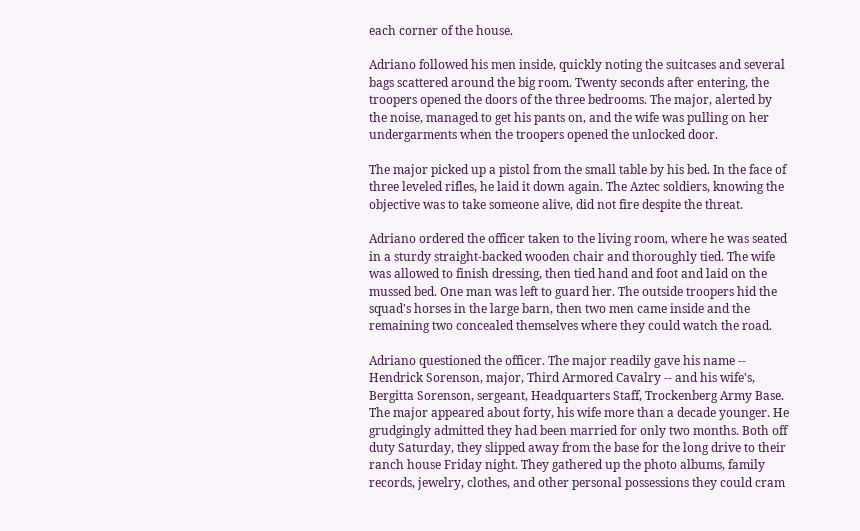each corner of the house.

Adriano followed his men inside, quickly noting the suitcases and several bags scattered around the big room. Twenty seconds after entering, the troopers opened the doors of the three bedrooms. The major, alerted by the noise, managed to get his pants on, and the wife was pulling on her undergarments when the troopers opened the unlocked door.

The major picked up a pistol from the small table by his bed. In the face of three leveled rifles, he laid it down again. The Aztec soldiers, knowing the objective was to take someone alive, did not fire despite the threat.

Adriano ordered the officer taken to the living room, where he was seated in a sturdy straight-backed wooden chair and thoroughly tied. The wife was allowed to finish dressing, then tied hand and foot and laid on the mussed bed. One man was left to guard her. The outside troopers hid the squad's horses in the large barn, then two men came inside and the remaining two concealed themselves where they could watch the road.

Adriano questioned the officer. The major readily gave his name -- Hendrick Sorenson, major, Third Armored Cavalry -- and his wife's, Bergitta Sorenson, sergeant, Headquarters Staff, Trockenberg Army Base. The major appeared about forty, his wife more than a decade younger. He grudgingly admitted they had been married for only two months. Both off duty Saturday, they slipped away from the base for the long drive to their ranch house Friday night. They gathered up the photo albums, family records, jewelry, clothes, and other personal possessions they could cram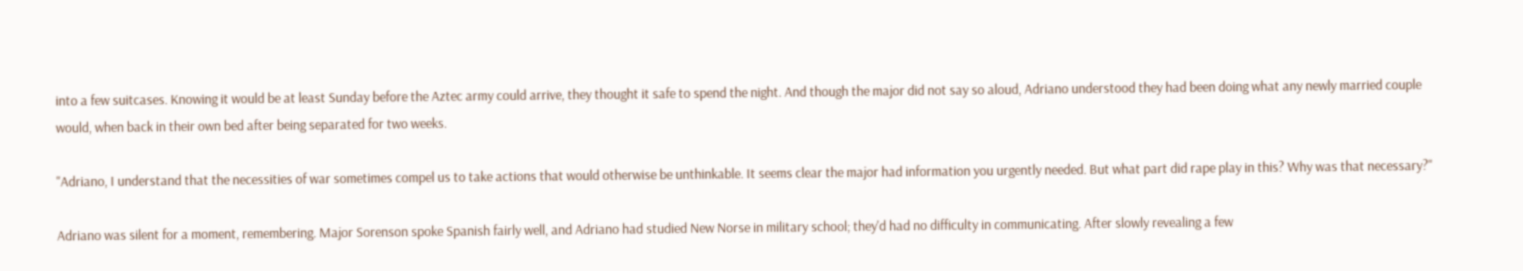into a few suitcases. Knowing it would be at least Sunday before the Aztec army could arrive, they thought it safe to spend the night. And though the major did not say so aloud, Adriano understood they had been doing what any newly married couple would, when back in their own bed after being separated for two weeks.

"Adriano, I understand that the necessities of war sometimes compel us to take actions that would otherwise be unthinkable. It seems clear the major had information you urgently needed. But what part did rape play in this? Why was that necessary?"

Adriano was silent for a moment, remembering. Major Sorenson spoke Spanish fairly well, and Adriano had studied New Norse in military school; they'd had no difficulty in communicating. After slowly revealing a few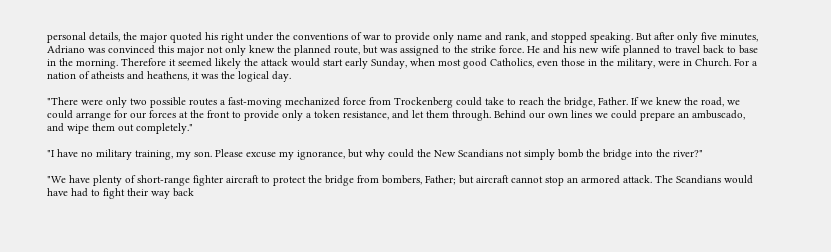personal details, the major quoted his right under the conventions of war to provide only name and rank, and stopped speaking. But after only five minutes, Adriano was convinced this major not only knew the planned route, but was assigned to the strike force. He and his new wife planned to travel back to base in the morning. Therefore it seemed likely the attack would start early Sunday, when most good Catholics, even those in the military, were in Church. For a nation of atheists and heathens, it was the logical day.

"There were only two possible routes a fast-moving mechanized force from Trockenberg could take to reach the bridge, Father. If we knew the road, we could arrange for our forces at the front to provide only a token resistance, and let them through. Behind our own lines we could prepare an ambuscado, and wipe them out completely."

"I have no military training, my son. Please excuse my ignorance, but why could the New Scandians not simply bomb the bridge into the river?"

"We have plenty of short-range fighter aircraft to protect the bridge from bombers, Father; but aircraft cannot stop an armored attack. The Scandians would have had to fight their way back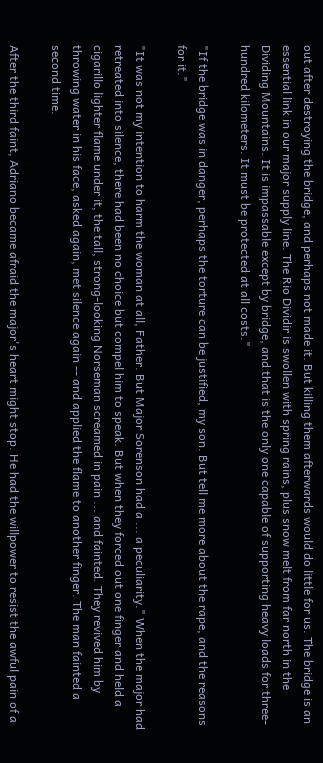out after destroying the bridge, and perhaps not made it. But killing them afterwards would do little for us. The bridge is an essential link in our major supply line. The Rio Dividir is swollen with spring rains, plus snow melt from far north in the Dividing Mountains. It is impassable except by bridge, and that is the only one capable of supporting heavy loads for three-hundred kilometers. It must be protected at all costs."

"If the bridge was in danger, perhaps the torture can be justified, my son. But tell me more about the rape, and the reasons for it."

"It was not my intention to harm the woman at all, Father. But Major Sorenson had a ... a peculiarity." When the major had retreated into silence, there had been no choice but compel him to speak. But when they forced out one finger and held a cigarillo lighter flame under it, the tall, strong-looking Norseman screamed in pain ... and fainted. They revived him by throwing water in his face, asked again, met silence again -- and applied the flame to another finger. The man fainted a second time.

After the third faint, Adriano became afraid the major's heart might stop. He had the willpower to resist the awful pain of a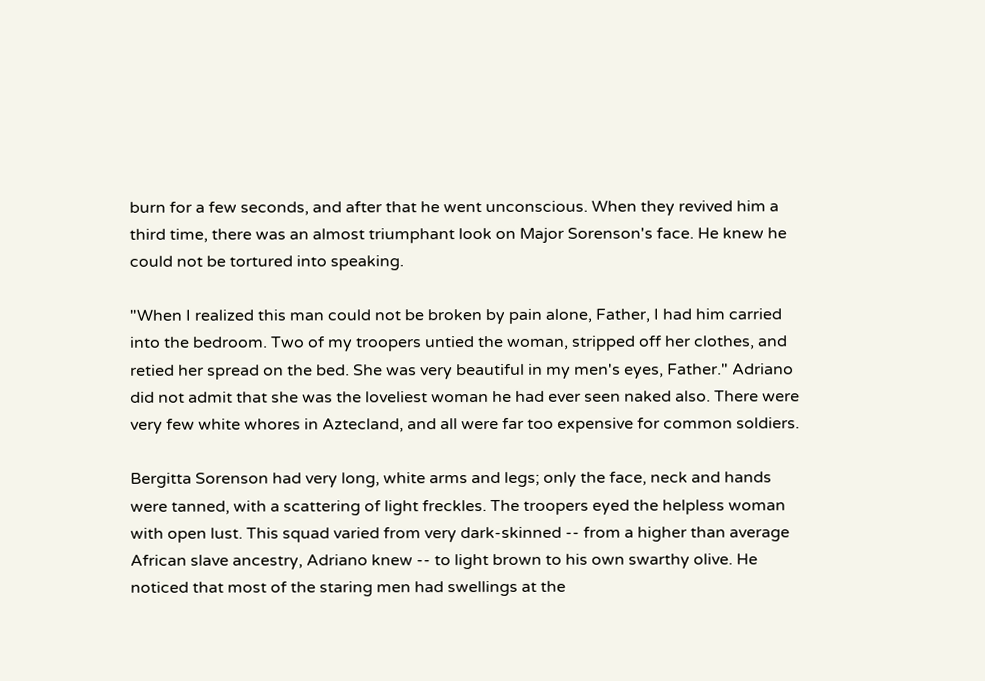burn for a few seconds, and after that he went unconscious. When they revived him a third time, there was an almost triumphant look on Major Sorenson's face. He knew he could not be tortured into speaking.

"When I realized this man could not be broken by pain alone, Father, I had him carried into the bedroom. Two of my troopers untied the woman, stripped off her clothes, and retied her spread on the bed. She was very beautiful in my men's eyes, Father." Adriano did not admit that she was the loveliest woman he had ever seen naked also. There were very few white whores in Aztecland, and all were far too expensive for common soldiers.

Bergitta Sorenson had very long, white arms and legs; only the face, neck and hands were tanned, with a scattering of light freckles. The troopers eyed the helpless woman with open lust. This squad varied from very dark-skinned -- from a higher than average African slave ancestry, Adriano knew -- to light brown to his own swarthy olive. He noticed that most of the staring men had swellings at the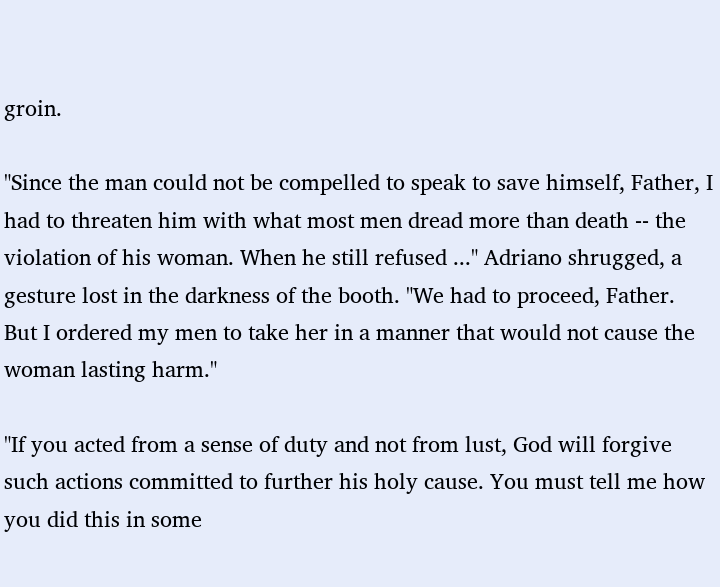groin.

"Since the man could not be compelled to speak to save himself, Father, I had to threaten him with what most men dread more than death -- the violation of his woman. When he still refused ..." Adriano shrugged, a gesture lost in the darkness of the booth. "We had to proceed, Father. But I ordered my men to take her in a manner that would not cause the woman lasting harm."

"If you acted from a sense of duty and not from lust, God will forgive such actions committed to further his holy cause. You must tell me how you did this in some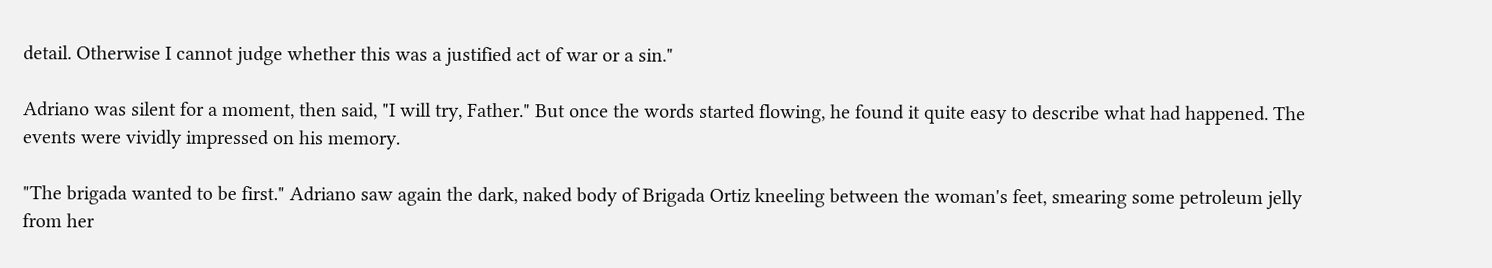detail. Otherwise I cannot judge whether this was a justified act of war or a sin."

Adriano was silent for a moment, then said, "I will try, Father." But once the words started flowing, he found it quite easy to describe what had happened. The events were vividly impressed on his memory.

"The brigada wanted to be first." Adriano saw again the dark, naked body of Brigada Ortiz kneeling between the woman's feet, smearing some petroleum jelly from her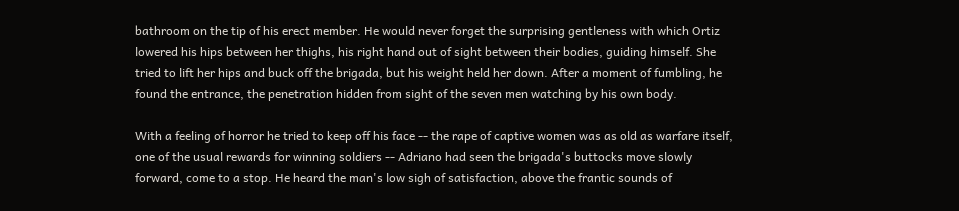bathroom on the tip of his erect member. He would never forget the surprising gentleness with which Ortiz lowered his hips between her thighs, his right hand out of sight between their bodies, guiding himself. She tried to lift her hips and buck off the brigada, but his weight held her down. After a moment of fumbling, he found the entrance, the penetration hidden from sight of the seven men watching by his own body.

With a feeling of horror he tried to keep off his face -- the rape of captive women was as old as warfare itself, one of the usual rewards for winning soldiers -- Adriano had seen the brigada's buttocks move slowly forward, come to a stop. He heard the man's low sigh of satisfaction, above the frantic sounds of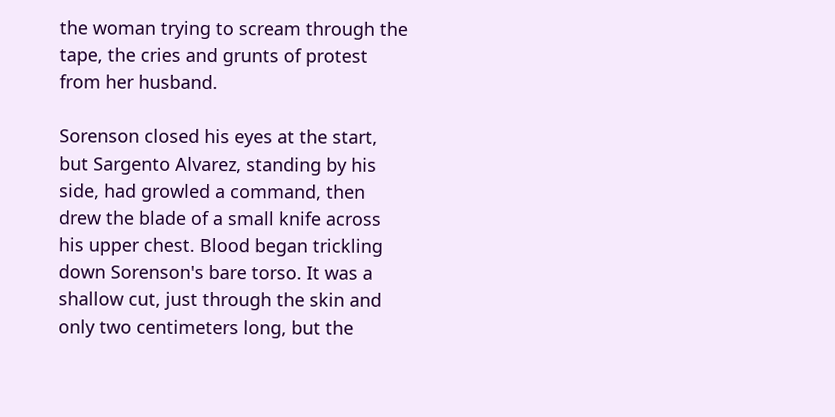the woman trying to scream through the tape, the cries and grunts of protest from her husband.

Sorenson closed his eyes at the start, but Sargento Alvarez, standing by his side, had growled a command, then drew the blade of a small knife across his upper chest. Blood began trickling down Sorenson's bare torso. It was a shallow cut, just through the skin and only two centimeters long, but the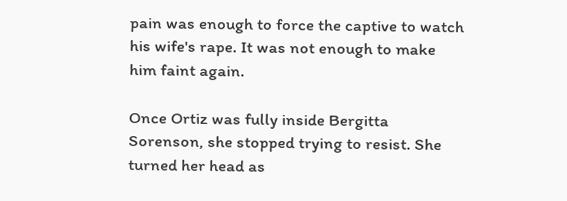pain was enough to force the captive to watch his wife's rape. It was not enough to make him faint again.

Once Ortiz was fully inside Bergitta Sorenson, she stopped trying to resist. She turned her head as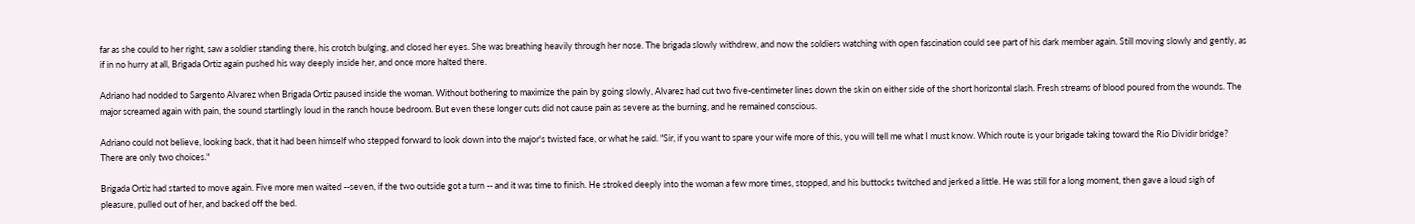far as she could to her right, saw a soldier standing there, his crotch bulging, and closed her eyes. She was breathing heavily through her nose. The brigada slowly withdrew, and now the soldiers watching with open fascination could see part of his dark member again. Still moving slowly and gently, as if in no hurry at all, Brigada Ortiz again pushed his way deeply inside her, and once more halted there.

Adriano had nodded to Sargento Alvarez when Brigada Ortiz paused inside the woman. Without bothering to maximize the pain by going slowly, Alvarez had cut two five-centimeter lines down the skin on either side of the short horizontal slash. Fresh streams of blood poured from the wounds. The major screamed again with pain, the sound startlingly loud in the ranch house bedroom. But even these longer cuts did not cause pain as severe as the burning, and he remained conscious.

Adriano could not believe, looking back, that it had been himself who stepped forward to look down into the major's twisted face, or what he said. "Sir, if you want to spare your wife more of this, you will tell me what I must know. Which route is your brigade taking toward the Rio Dividir bridge? There are only two choices."

Brigada Ortiz had started to move again. Five more men waited --seven, if the two outside got a turn -- and it was time to finish. He stroked deeply into the woman a few more times, stopped, and his buttocks twitched and jerked a little. He was still for a long moment, then gave a loud sigh of pleasure, pulled out of her, and backed off the bed.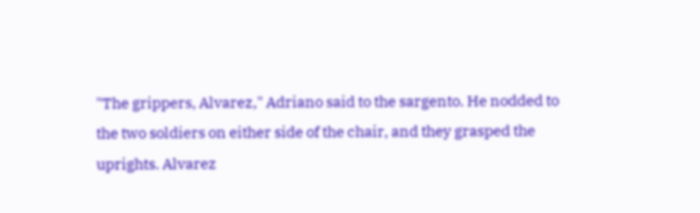"The grippers, Alvarez," Adriano said to the sargento. He nodded to the two soldiers on either side of the chair, and they grasped the uprights. Alvarez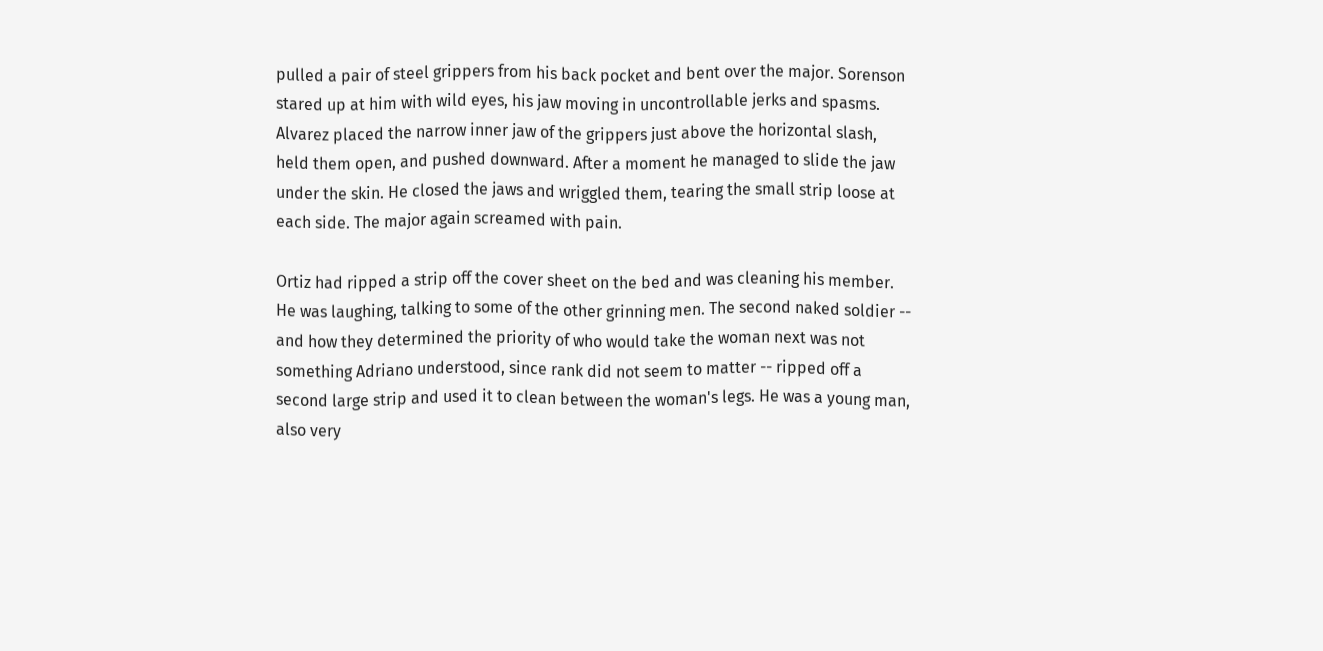pulled a pair of steel grippers from his back pocket and bent over the major. Sorenson stared up at him with wild eyes, his jaw moving in uncontrollable jerks and spasms. Alvarez placed the narrow inner jaw of the grippers just above the horizontal slash, held them open, and pushed downward. After a moment he managed to slide the jaw under the skin. He closed the jaws and wriggled them, tearing the small strip loose at each side. The major again screamed with pain.

Ortiz had ripped a strip off the cover sheet on the bed and was cleaning his member. He was laughing, talking to some of the other grinning men. The second naked soldier -- and how they determined the priority of who would take the woman next was not something Adriano understood, since rank did not seem to matter -- ripped off a second large strip and used it to clean between the woman's legs. He was a young man, also very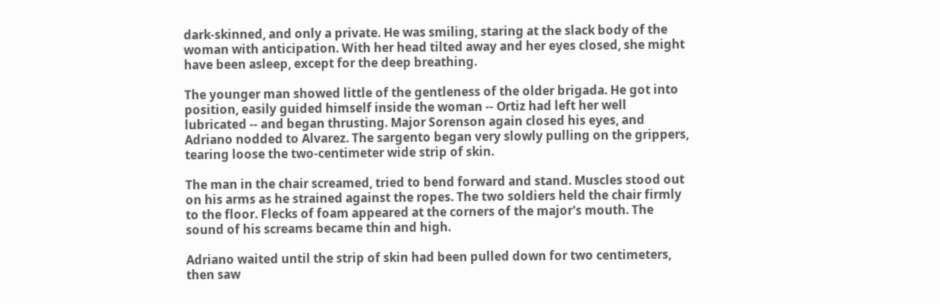dark-skinned, and only a private. He was smiling, staring at the slack body of the woman with anticipation. With her head tilted away and her eyes closed, she might have been asleep, except for the deep breathing.

The younger man showed little of the gentleness of the older brigada. He got into position, easily guided himself inside the woman -- Ortiz had left her well lubricated -- and began thrusting. Major Sorenson again closed his eyes, and Adriano nodded to Alvarez. The sargento began very slowly pulling on the grippers, tearing loose the two-centimeter wide strip of skin.

The man in the chair screamed, tried to bend forward and stand. Muscles stood out on his arms as he strained against the ropes. The two soldiers held the chair firmly to the floor. Flecks of foam appeared at the corners of the major's mouth. The sound of his screams became thin and high.

Adriano waited until the strip of skin had been pulled down for two centimeters, then saw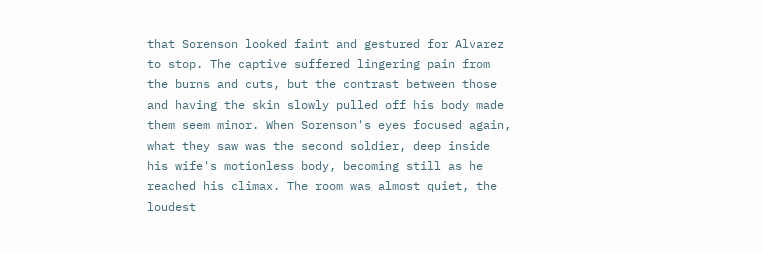that Sorenson looked faint and gestured for Alvarez to stop. The captive suffered lingering pain from the burns and cuts, but the contrast between those and having the skin slowly pulled off his body made them seem minor. When Sorenson's eyes focused again, what they saw was the second soldier, deep inside his wife's motionless body, becoming still as he reached his climax. The room was almost quiet, the loudest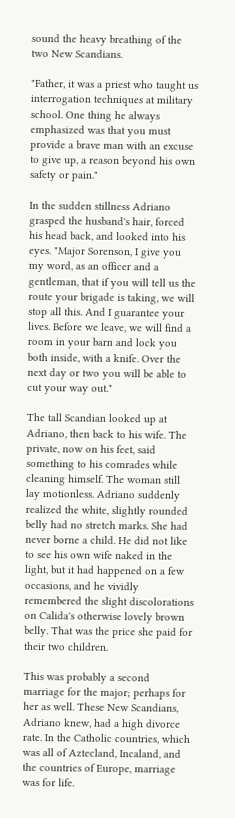sound the heavy breathing of the two New Scandians.

"Father, it was a priest who taught us interrogation techniques at military school. One thing he always emphasized was that you must provide a brave man with an excuse to give up, a reason beyond his own safety or pain."

In the sudden stillness Adriano grasped the husband's hair, forced his head back, and looked into his eyes. "Major Sorenson, I give you my word, as an officer and a gentleman, that if you will tell us the route your brigade is taking, we will stop all this. And I guarantee your lives. Before we leave, we will find a room in your barn and lock you both inside, with a knife. Over the next day or two you will be able to cut your way out."

The tall Scandian looked up at Adriano, then back to his wife. The private, now on his feet, said something to his comrades while cleaning himself. The woman still lay motionless. Adriano suddenly realized the white, slightly rounded belly had no stretch marks. She had never borne a child. He did not like to see his own wife naked in the light, but it had happened on a few occasions, and he vividly remembered the slight discolorations on Calida's otherwise lovely brown belly. That was the price she paid for their two children.

This was probably a second marriage for the major; perhaps for her as well. These New Scandians, Adriano knew, had a high divorce rate. In the Catholic countries, which was all of Aztecland, Incaland, and the countries of Europe, marriage was for life.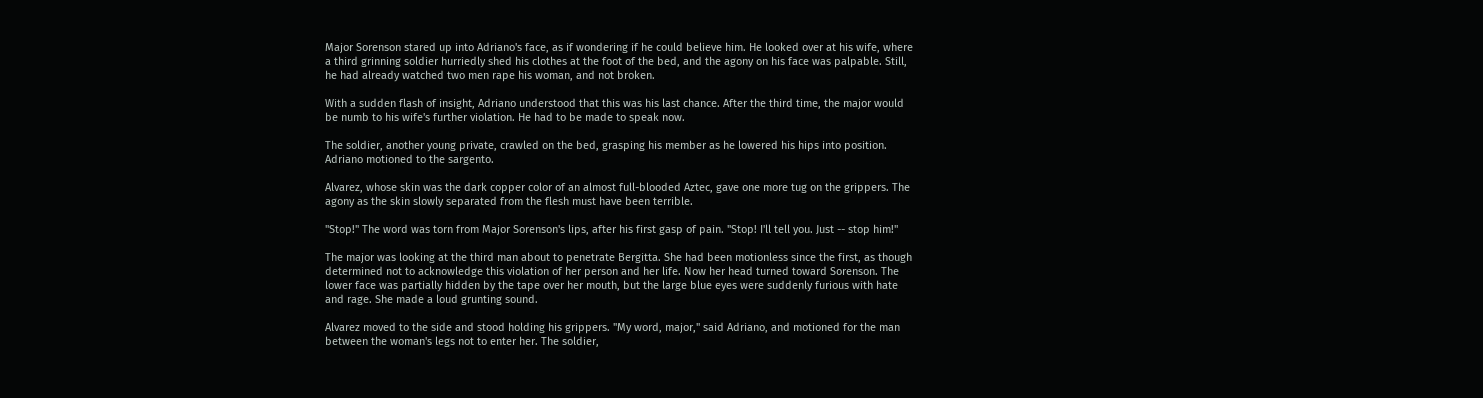Major Sorenson stared up into Adriano's face, as if wondering if he could believe him. He looked over at his wife, where a third grinning soldier hurriedly shed his clothes at the foot of the bed, and the agony on his face was palpable. Still, he had already watched two men rape his woman, and not broken.

With a sudden flash of insight, Adriano understood that this was his last chance. After the third time, the major would be numb to his wife's further violation. He had to be made to speak now.

The soldier, another young private, crawled on the bed, grasping his member as he lowered his hips into position. Adriano motioned to the sargento.

Alvarez, whose skin was the dark copper color of an almost full-blooded Aztec, gave one more tug on the grippers. The agony as the skin slowly separated from the flesh must have been terrible.

"Stop!" The word was torn from Major Sorenson's lips, after his first gasp of pain. "Stop! I'll tell you. Just -- stop him!"

The major was looking at the third man about to penetrate Bergitta. She had been motionless since the first, as though determined not to acknowledge this violation of her person and her life. Now her head turned toward Sorenson. The lower face was partially hidden by the tape over her mouth, but the large blue eyes were suddenly furious with hate and rage. She made a loud grunting sound.

Alvarez moved to the side and stood holding his grippers. "My word, major," said Adriano, and motioned for the man between the woman's legs not to enter her. The soldier,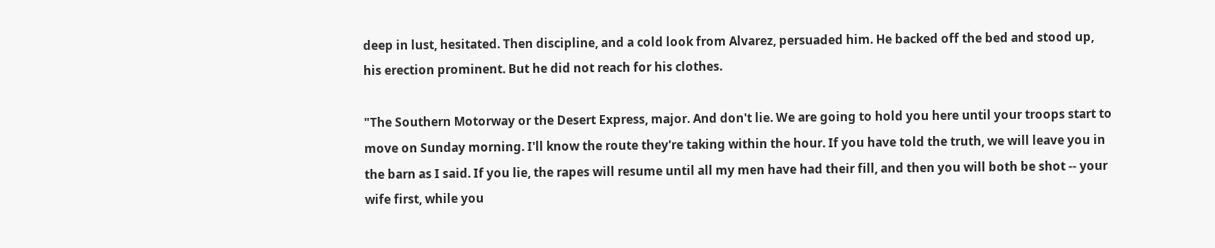deep in lust, hesitated. Then discipline, and a cold look from Alvarez, persuaded him. He backed off the bed and stood up, his erection prominent. But he did not reach for his clothes.

"The Southern Motorway or the Desert Express, major. And don't lie. We are going to hold you here until your troops start to move on Sunday morning. I'll know the route they're taking within the hour. If you have told the truth, we will leave you in the barn as I said. If you lie, the rapes will resume until all my men have had their fill, and then you will both be shot -- your wife first, while you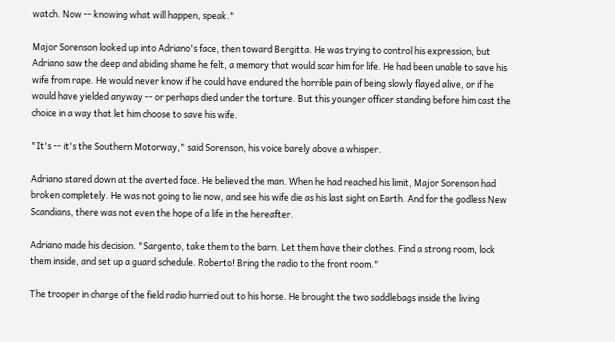watch. Now -- knowing what will happen, speak."

Major Sorenson looked up into Adriano's face, then toward Bergitta. He was trying to control his expression, but Adriano saw the deep and abiding shame he felt, a memory that would scar him for life. He had been unable to save his wife from rape. He would never know if he could have endured the horrible pain of being slowly flayed alive, or if he would have yielded anyway -- or perhaps died under the torture. But this younger officer standing before him cast the choice in a way that let him choose to save his wife.

"It's -- it's the Southern Motorway," said Sorenson, his voice barely above a whisper.

Adriano stared down at the averted face. He believed the man. When he had reached his limit, Major Sorenson had broken completely. He was not going to lie now, and see his wife die as his last sight on Earth. And for the godless New Scandians, there was not even the hope of a life in the hereafter.

Adriano made his decision. "Sargento, take them to the barn. Let them have their clothes. Find a strong room, lock them inside, and set up a guard schedule. Roberto! Bring the radio to the front room."

The trooper in charge of the field radio hurried out to his horse. He brought the two saddlebags inside the living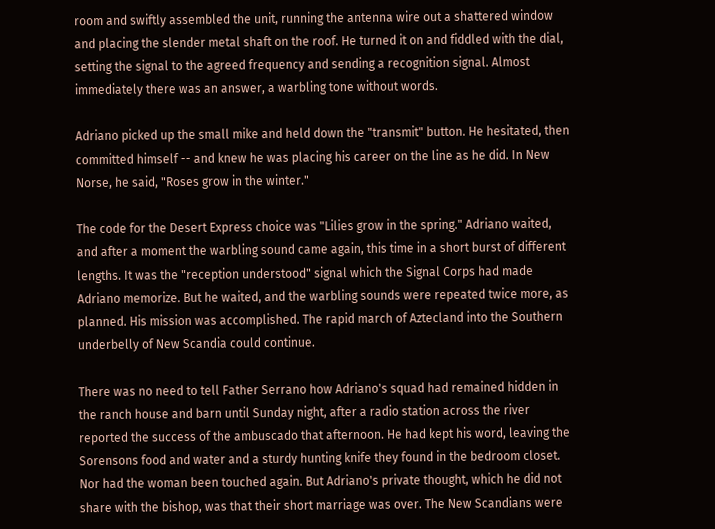room and swiftly assembled the unit, running the antenna wire out a shattered window and placing the slender metal shaft on the roof. He turned it on and fiddled with the dial, setting the signal to the agreed frequency and sending a recognition signal. Almost immediately there was an answer, a warbling tone without words.

Adriano picked up the small mike and held down the "transmit" button. He hesitated, then committed himself -- and knew he was placing his career on the line as he did. In New Norse, he said, "Roses grow in the winter."

The code for the Desert Express choice was "Lilies grow in the spring." Adriano waited, and after a moment the warbling sound came again, this time in a short burst of different lengths. It was the "reception understood" signal which the Signal Corps had made Adriano memorize. But he waited, and the warbling sounds were repeated twice more, as planned. His mission was accomplished. The rapid march of Aztecland into the Southern underbelly of New Scandia could continue.

There was no need to tell Father Serrano how Adriano's squad had remained hidden in the ranch house and barn until Sunday night, after a radio station across the river reported the success of the ambuscado that afternoon. He had kept his word, leaving the Sorensons food and water and a sturdy hunting knife they found in the bedroom closet. Nor had the woman been touched again. But Adriano's private thought, which he did not share with the bishop, was that their short marriage was over. The New Scandians were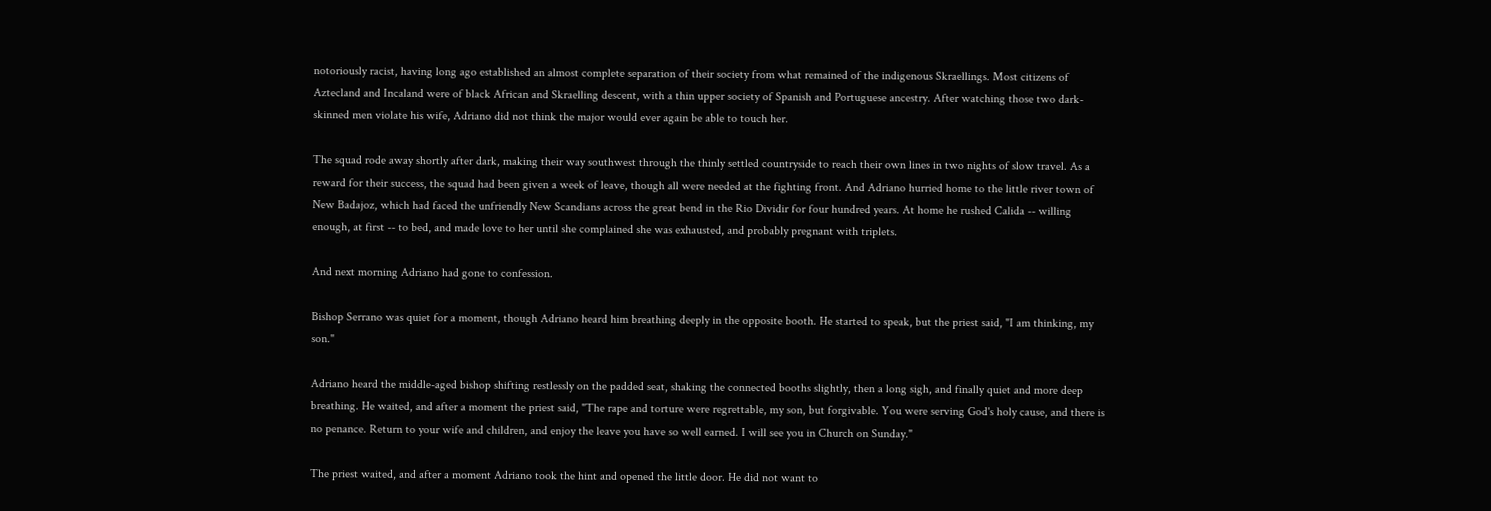notoriously racist, having long ago established an almost complete separation of their society from what remained of the indigenous Skraellings. Most citizens of Aztecland and Incaland were of black African and Skraelling descent, with a thin upper society of Spanish and Portuguese ancestry. After watching those two dark-skinned men violate his wife, Adriano did not think the major would ever again be able to touch her.

The squad rode away shortly after dark, making their way southwest through the thinly settled countryside to reach their own lines in two nights of slow travel. As a reward for their success, the squad had been given a week of leave, though all were needed at the fighting front. And Adriano hurried home to the little river town of New Badajoz, which had faced the unfriendly New Scandians across the great bend in the Rio Dividir for four hundred years. At home he rushed Calida -- willing enough, at first -- to bed, and made love to her until she complained she was exhausted, and probably pregnant with triplets.

And next morning Adriano had gone to confession.

Bishop Serrano was quiet for a moment, though Adriano heard him breathing deeply in the opposite booth. He started to speak, but the priest said, "I am thinking, my son."

Adriano heard the middle-aged bishop shifting restlessly on the padded seat, shaking the connected booths slightly, then a long sigh, and finally quiet and more deep breathing. He waited, and after a moment the priest said, "The rape and torture were regrettable, my son, but forgivable. You were serving God's holy cause, and there is no penance. Return to your wife and children, and enjoy the leave you have so well earned. I will see you in Church on Sunday."

The priest waited, and after a moment Adriano took the hint and opened the little door. He did not want to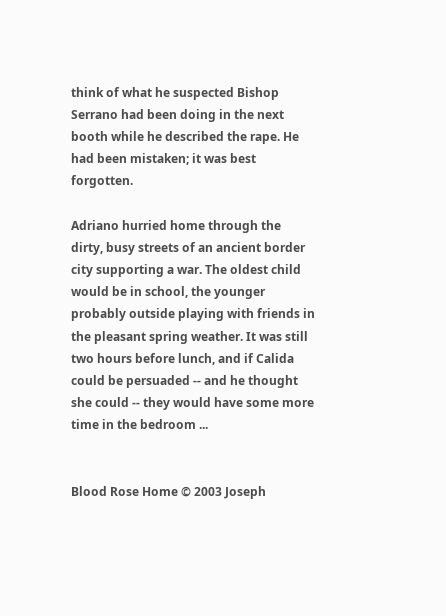think of what he suspected Bishop Serrano had been doing in the next booth while he described the rape. He had been mistaken; it was best forgotten.

Adriano hurried home through the dirty, busy streets of an ancient border city supporting a war. The oldest child would be in school, the younger probably outside playing with friends in the pleasant spring weather. It was still two hours before lunch, and if Calida could be persuaded -- and he thought she could -- they would have some more time in the bedroom ...


Blood Rose Home © 2003 Joseph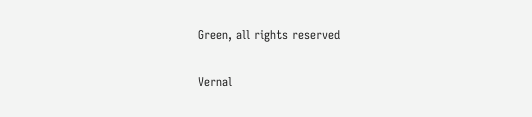Green, all rights reserved

Vernal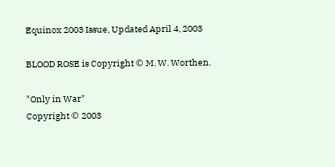Equinox 2003 Issue, Updated April 4, 2003

BLOOD ROSE is Copyright © M. W. Worthen.

"Only in War"
Copyright © 2003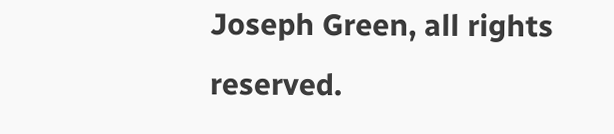Joseph Green, all rights reserved.